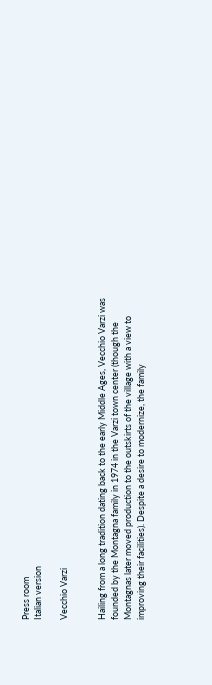Press room
Italian version

Vecchio Varzi


Hailing from a long tradition dating back to the early Middle Ages, Vecchio Varzi was founded by the Montagna family in 1974 in the Varzi town center (though the Montagnas later moved production to the outskirts of the village with a view to improving their facilities). Despite a desire to modernize, the family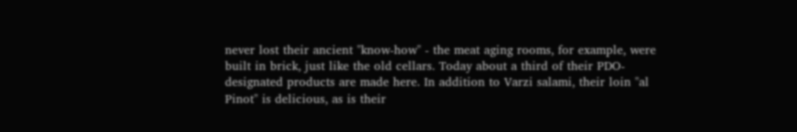never lost their ancient "know-how" - the meat aging rooms, for example, were built in brick, just like the old cellars. Today about a third of their PDO-designated products are made here. In addition to Varzi salami, their loin "al Pinot" is delicious, as is their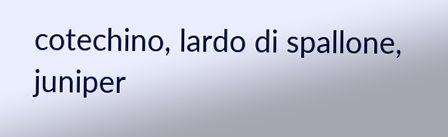cotechino, lardo di spallone, juniper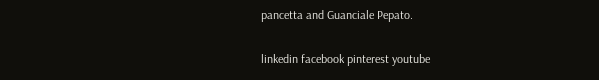pancetta and Guanciale Pepato.

linkedin facebook pinterest youtube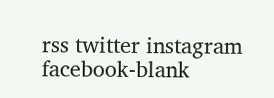rss twitter instagram facebook-blank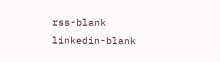rss-blank linkedin-blank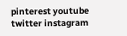pinterest youtube twitter instagram